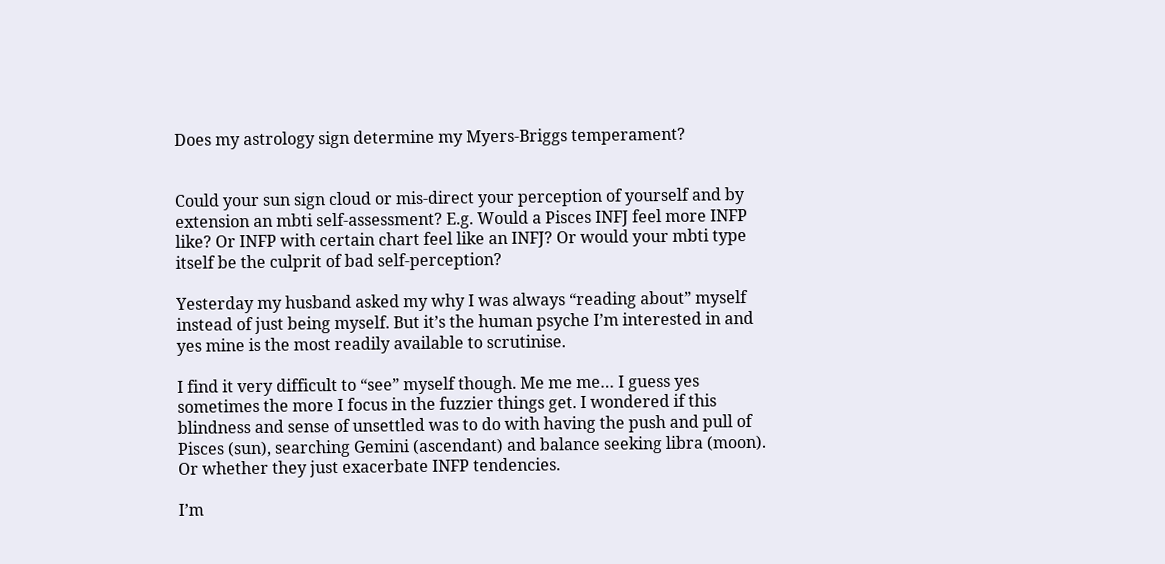Does my astrology sign determine my Myers-Briggs temperament?


Could your sun sign cloud or mis-direct your perception of yourself and by extension an mbti self-assessment? E.g. Would a Pisces INFJ feel more INFP like? Or INFP with certain chart feel like an INFJ? Or would your mbti type itself be the culprit of bad self-perception?

Yesterday my husband asked my why I was always “reading about” myself instead of just being myself. But it’s the human psyche I’m interested in and yes mine is the most readily available to scrutinise.

I find it very difficult to “see” myself though. Me me me… I guess yes sometimes the more I focus in the fuzzier things get. I wondered if this blindness and sense of unsettled was to do with having the push and pull of Pisces (sun), searching Gemini (ascendant) and balance seeking libra (moon). Or whether they just exacerbate INFP tendencies.

I’m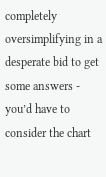completely oversimplifying in a desperate bid to get some answers - you’d have to consider the chart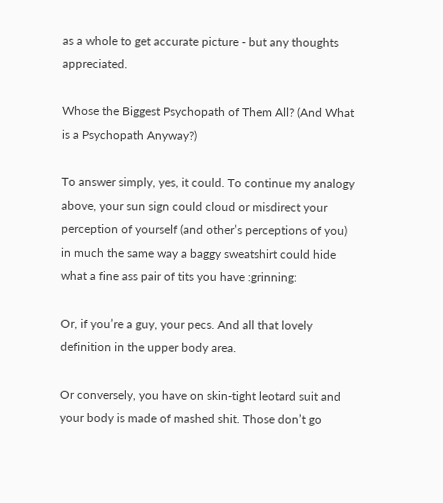as a whole to get accurate picture - but any thoughts appreciated.

Whose the Biggest Psychopath of Them All? (And What is a Psychopath Anyway?)

To answer simply, yes, it could. To continue my analogy above, your sun sign could cloud or misdirect your perception of yourself (and other’s perceptions of you) in much the same way a baggy sweatshirt could hide what a fine ass pair of tits you have :grinning:

Or, if you’re a guy, your pecs. And all that lovely definition in the upper body area.

Or conversely, you have on skin-tight leotard suit and your body is made of mashed shit. Those don’t go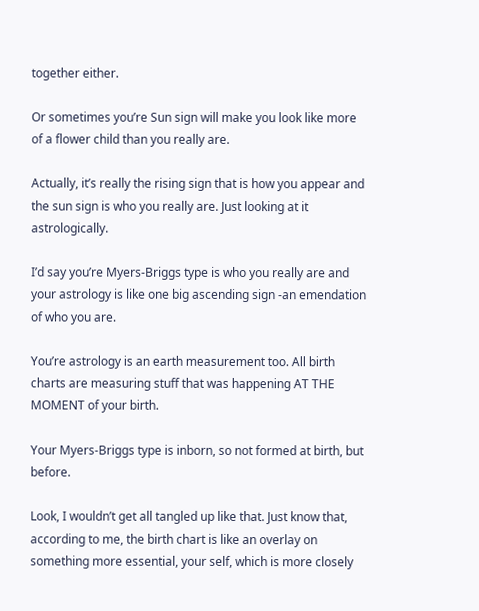together either.

Or sometimes you’re Sun sign will make you look like more of a flower child than you really are.

Actually, it’s really the rising sign that is how you appear and the sun sign is who you really are. Just looking at it astrologically.

I’d say you’re Myers-Briggs type is who you really are and your astrology is like one big ascending sign -an emendation of who you are.

You’re astrology is an earth measurement too. All birth charts are measuring stuff that was happening AT THE MOMENT of your birth.

Your Myers-Briggs type is inborn, so not formed at birth, but before.

Look, I wouldn’t get all tangled up like that. Just know that, according to me, the birth chart is like an overlay on something more essential, your self, which is more closely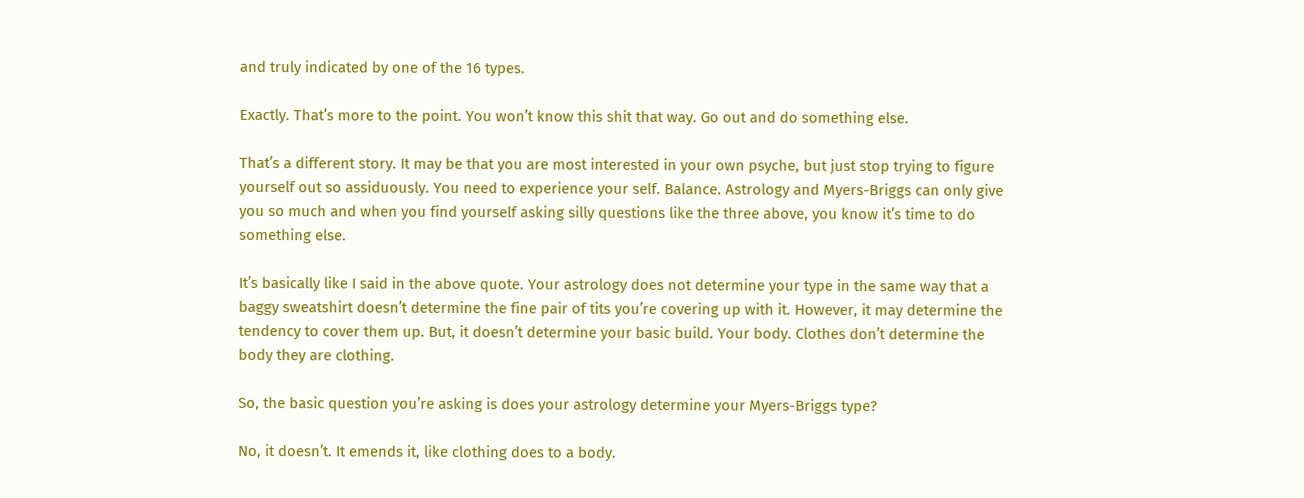and truly indicated by one of the 16 types.

Exactly. That’s more to the point. You won’t know this shit that way. Go out and do something else.

That’s a different story. It may be that you are most interested in your own psyche, but just stop trying to figure yourself out so assiduously. You need to experience your self. Balance. Astrology and Myers-Briggs can only give you so much and when you find yourself asking silly questions like the three above, you know it’s time to do something else.

It’s basically like I said in the above quote. Your astrology does not determine your type in the same way that a baggy sweatshirt doesn’t determine the fine pair of tits you’re covering up with it. However, it may determine the tendency to cover them up. But, it doesn’t determine your basic build. Your body. Clothes don’t determine the body they are clothing.

So, the basic question you’re asking is does your astrology determine your Myers-Briggs type?

No, it doesn’t. It emends it, like clothing does to a body.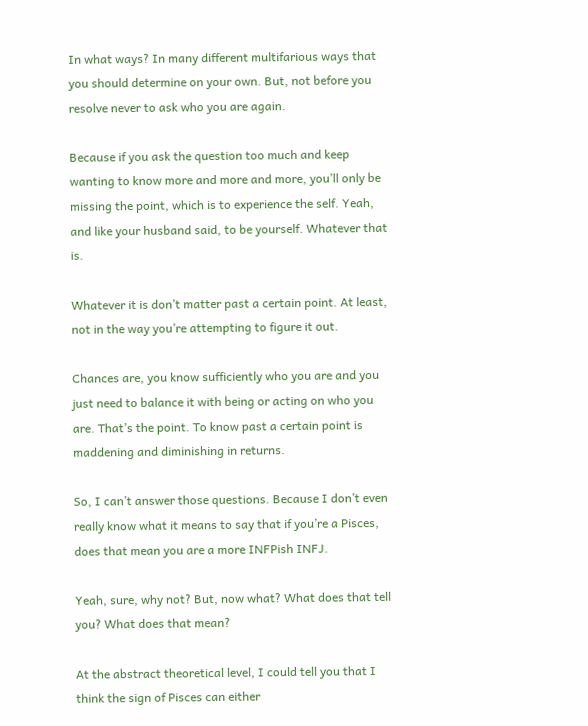In what ways? In many different multifarious ways that you should determine on your own. But, not before you resolve never to ask who you are again.

Because if you ask the question too much and keep wanting to know more and more and more, you’ll only be missing the point, which is to experience the self. Yeah, and like your husband said, to be yourself. Whatever that is.

Whatever it is don’t matter past a certain point. At least, not in the way you’re attempting to figure it out.

Chances are, you know sufficiently who you are and you just need to balance it with being or acting on who you are. That’s the point. To know past a certain point is maddening and diminishing in returns.

So, I can’t answer those questions. Because I don’t even really know what it means to say that if you’re a Pisces, does that mean you are a more INFPish INFJ.

Yeah, sure, why not? But, now what? What does that tell you? What does that mean?

At the abstract theoretical level, I could tell you that I think the sign of Pisces can either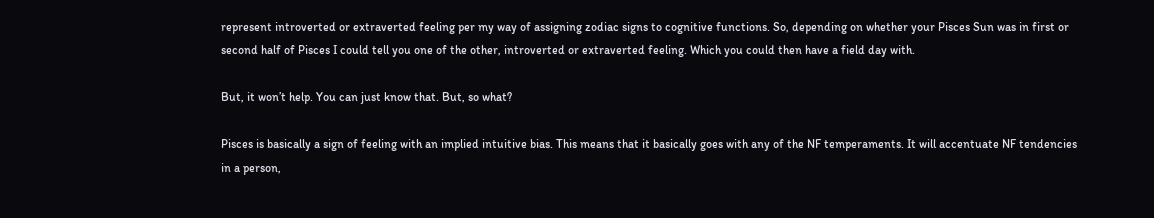represent introverted or extraverted feeling per my way of assigning zodiac signs to cognitive functions. So, depending on whether your Pisces Sun was in first or second half of Pisces I could tell you one of the other, introverted or extraverted feeling. Which you could then have a field day with.

But, it won’t help. You can just know that. But, so what?

Pisces is basically a sign of feeling with an implied intuitive bias. This means that it basically goes with any of the NF temperaments. It will accentuate NF tendencies in a person,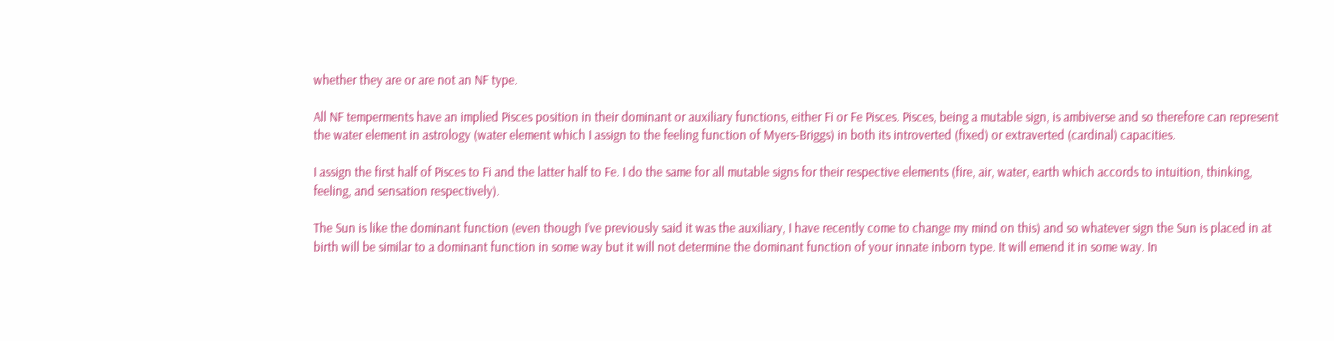whether they are or are not an NF type.

All NF temperments have an implied Pisces position in their dominant or auxiliary functions, either Fi or Fe Pisces. Pisces, being a mutable sign, is ambiverse and so therefore can represent the water element in astrology (water element which I assign to the feeling function of Myers-Briggs) in both its introverted (fixed) or extraverted (cardinal) capacities.

I assign the first half of Pisces to Fi and the latter half to Fe. I do the same for all mutable signs for their respective elements (fire, air, water, earth which accords to intuition, thinking, feeling, and sensation respectively).

The Sun is like the dominant function (even though I’ve previously said it was the auxiliary, I have recently come to change my mind on this) and so whatever sign the Sun is placed in at birth will be similar to a dominant function in some way but it will not determine the dominant function of your innate inborn type. It will emend it in some way. In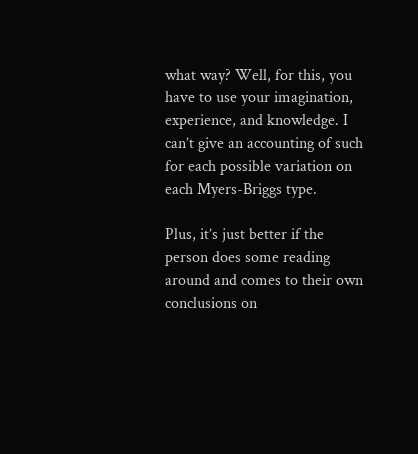what way? Well, for this, you have to use your imagination, experience, and knowledge. I can’t give an accounting of such for each possible variation on each Myers-Briggs type.

Plus, it’s just better if the person does some reading around and comes to their own conclusions on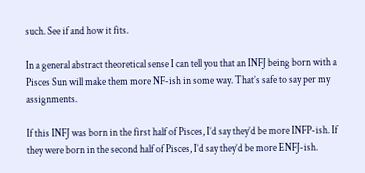such. See if and how it fits.

In a general abstract theoretical sense I can tell you that an INFJ being born with a Pisces Sun will make them more NF-ish in some way. That’s safe to say per my assignments.

If this INFJ was born in the first half of Pisces, I’d say they’d be more INFP-ish. If they were born in the second half of Pisces, I’d say they’d be more ENFJ-ish.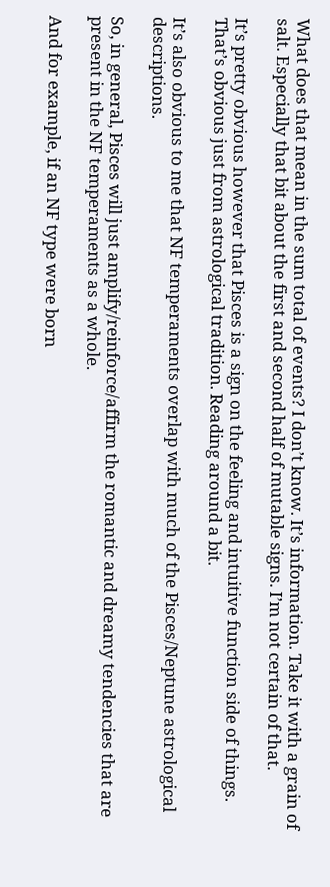What does that mean in the sum total of events? I don’t know. It’s information. Take it with a grain of salt. Especially that bit about the first and second half of mutable signs. I’m not certain of that.

It’s pretty obvious however that Pisces is a sign on the feeling and intuitive function side of things. That’s obvious just from astrological tradition. Reading around a bit.

It’s also obvious to me that NF temperaments overlap with much of the Pisces/Neptune astrological descriptions.

So, in general, Pisces will just amplify/reinforce/affirm the romantic and dreamy tendencies that are present in the NF temperaments as a whole.

And for example, if an NF type were born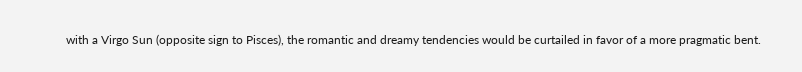with a Virgo Sun (opposite sign to Pisces), the romantic and dreamy tendencies would be curtailed in favor of a more pragmatic bent.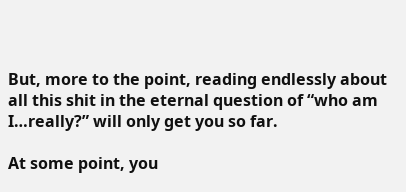But, more to the point, reading endlessly about all this shit in the eternal question of “who am I…really?” will only get you so far.

At some point, you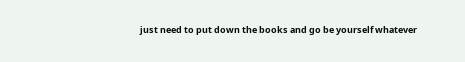just need to put down the books and go be yourself whatever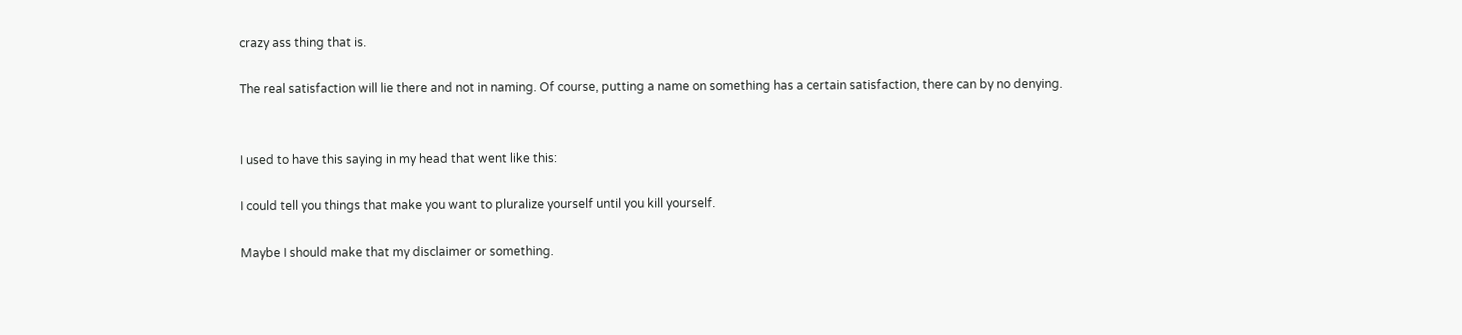crazy ass thing that is.

The real satisfaction will lie there and not in naming. Of course, putting a name on something has a certain satisfaction, there can by no denying.


I used to have this saying in my head that went like this:

I could tell you things that make you want to pluralize yourself until you kill yourself.

Maybe I should make that my disclaimer or something.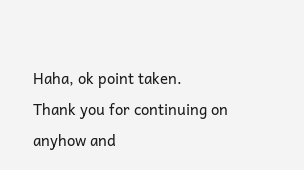Haha, ok point taken.
Thank you for continuing on anyhow and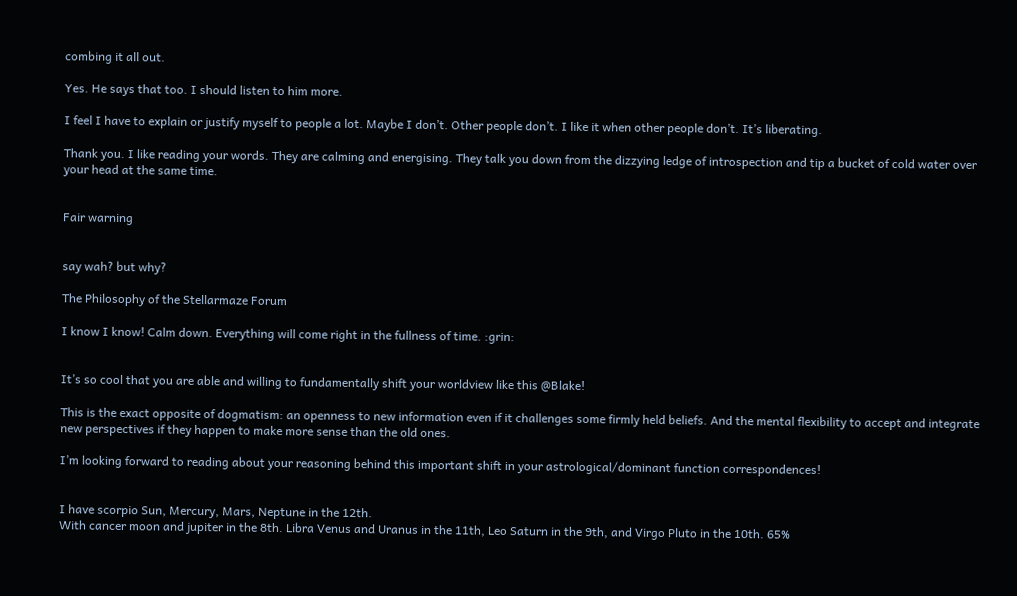combing it all out.

Yes. He says that too. I should listen to him more.

I feel I have to explain or justify myself to people a lot. Maybe I don’t. Other people don’t. I like it when other people don’t. It’s liberating.

Thank you. I like reading your words. They are calming and energising. They talk you down from the dizzying ledge of introspection and tip a bucket of cold water over your head at the same time.


Fair warning


say wah? but why?

The Philosophy of the Stellarmaze Forum

I know I know! Calm down. Everything will come right in the fullness of time. :grin:


It’s so cool that you are able and willing to fundamentally shift your worldview like this @Blake!

This is the exact opposite of dogmatism: an openness to new information even if it challenges some firmly held beliefs. And the mental flexibility to accept and integrate new perspectives if they happen to make more sense than the old ones.

I’m looking forward to reading about your reasoning behind this important shift in your astrological/dominant function correspondences!


I have scorpio Sun, Mercury, Mars, Neptune in the 12th.
With cancer moon and jupiter in the 8th. Libra Venus and Uranus in the 11th, Leo Saturn in the 9th, and Virgo Pluto in the 10th. 65%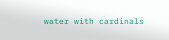water with cardinals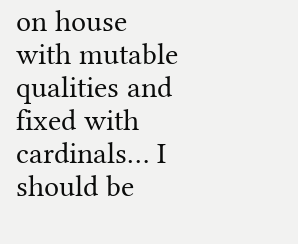on house with mutable qualities and fixed with cardinals… I should be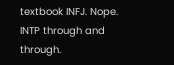textbook INFJ. Nope. INTP through and through.